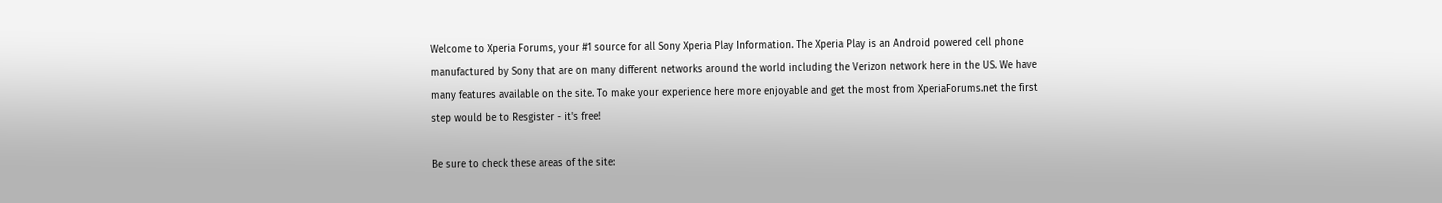Welcome to Xperia Forums, your #1 source for all Sony Xperia Play Information. The Xperia Play is an Android powered cell phone manufactured by Sony that are on many different networks around the world including the Verizon network here in the US. We have many features available on the site. To make your experience here more enjoyable and get the most from XperiaForums.net the first step would be to Resgister - it's free!

Be sure to check these areas of the site: